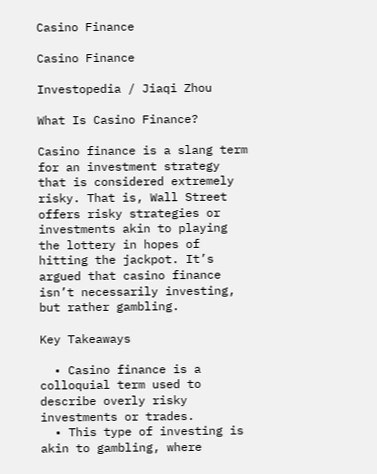Casino Finance

Casino Finance

Investopedia / Jiaqi Zhou

What Is Casino Finance?

Casino finance is a slang term for an investment strategy that is considered extremely risky. That is, Wall Street offers risky strategies or investments akin to playing the lottery in hopes of hitting the jackpot. It’s argued that casino finance isn’t necessarily investing, but rather gambling.

Key Takeaways

  • Casino finance is a colloquial term used to describe overly risky investments or trades.
  • This type of investing is akin to gambling, where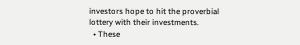investors hope to hit the proverbial lottery with their investments.
  • These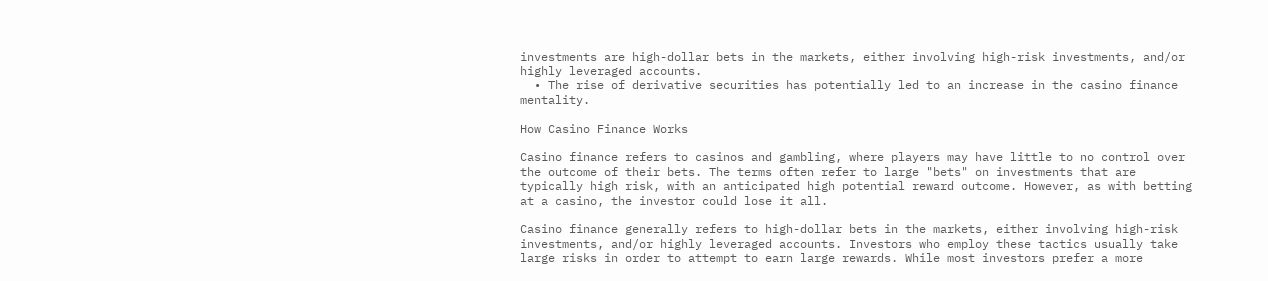investments are high-dollar bets in the markets, either involving high-risk investments, and/or highly leveraged accounts.
  • The rise of derivative securities has potentially led to an increase in the casino finance mentality.

How Casino Finance Works

Casino finance refers to casinos and gambling, where players may have little to no control over the outcome of their bets. The terms often refer to large "bets" on investments that are typically high risk, with an anticipated high potential reward outcome. However, as with betting at a casino, the investor could lose it all.

Casino finance generally refers to high-dollar bets in the markets, either involving high-risk investments, and/or highly leveraged accounts. Investors who employ these tactics usually take large risks in order to attempt to earn large rewards. While most investors prefer a more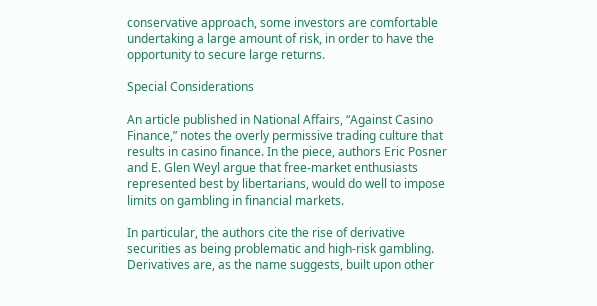conservative approach, some investors are comfortable undertaking a large amount of risk, in order to have the opportunity to secure large returns.

Special Considerations

An article published in National Affairs, “Against Casino Finance,” notes the overly permissive trading culture that results in casino finance. In the piece, authors Eric Posner and E. Glen Weyl argue that free-market enthusiasts represented best by libertarians, would do well to impose limits on gambling in financial markets.

In particular, the authors cite the rise of derivative securities as being problematic and high-risk gambling. Derivatives are, as the name suggests, built upon other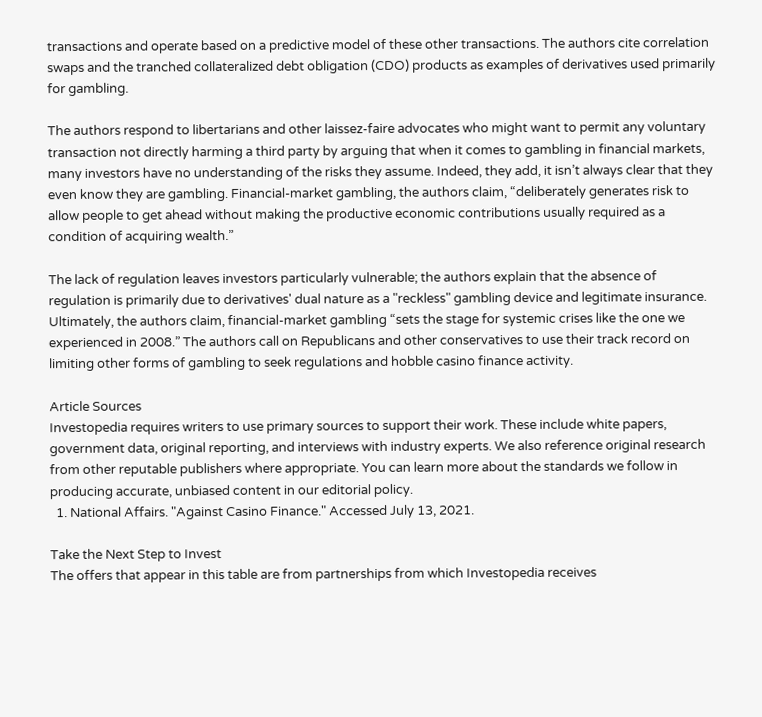transactions and operate based on a predictive model of these other transactions. The authors cite correlation swaps and the tranched collateralized debt obligation (CDO) products as examples of derivatives used primarily for gambling.

The authors respond to libertarians and other laissez-faire advocates who might want to permit any voluntary transaction not directly harming a third party by arguing that when it comes to gambling in financial markets, many investors have no understanding of the risks they assume. Indeed, they add, it isn’t always clear that they even know they are gambling. Financial-market gambling, the authors claim, “deliberately generates risk to allow people to get ahead without making the productive economic contributions usually required as a condition of acquiring wealth.”

The lack of regulation leaves investors particularly vulnerable; the authors explain that the absence of regulation is primarily due to derivatives' dual nature as a "reckless" gambling device and legitimate insurance. Ultimately, the authors claim, financial-market gambling “sets the stage for systemic crises like the one we experienced in 2008.” The authors call on Republicans and other conservatives to use their track record on limiting other forms of gambling to seek regulations and hobble casino finance activity.

Article Sources
Investopedia requires writers to use primary sources to support their work. These include white papers, government data, original reporting, and interviews with industry experts. We also reference original research from other reputable publishers where appropriate. You can learn more about the standards we follow in producing accurate, unbiased content in our editorial policy.
  1. National Affairs. "Against Casino Finance." Accessed July 13, 2021.

Take the Next Step to Invest
The offers that appear in this table are from partnerships from which Investopedia receives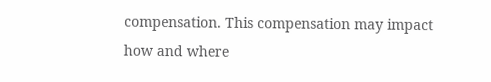compensation. This compensation may impact how and where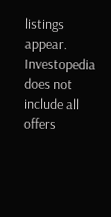listings appear. Investopedia does not include all offers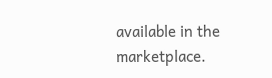available in the marketplace.